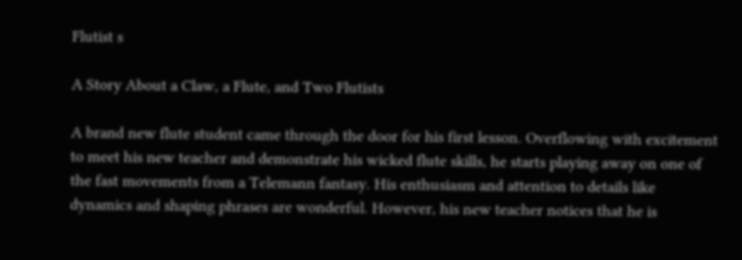Flutist s

A Story About a Claw, a Flute, and Two Flutists

A brand new flute student came through the door for his first lesson. Overflowing with excitement to meet his new teacher and demonstrate his wicked flute skills, he starts playing away on one of the fast movements from a Telemann fantasy. His enthusiasm and attention to details like dynamics and shaping phrases are wonderful. However, his new teacher notices that he is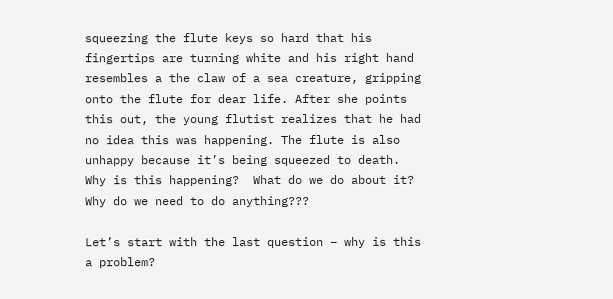squeezing the flute keys so hard that his fingertips are turning white and his right hand resembles a the claw of a sea creature, gripping onto the flute for dear life. After she points this out, the young flutist realizes that he had no idea this was happening. The flute is also unhappy because it’s being squeezed to death. Why is this happening?  What do we do about it? Why do we need to do anything???

Let’s start with the last question – why is this a problem?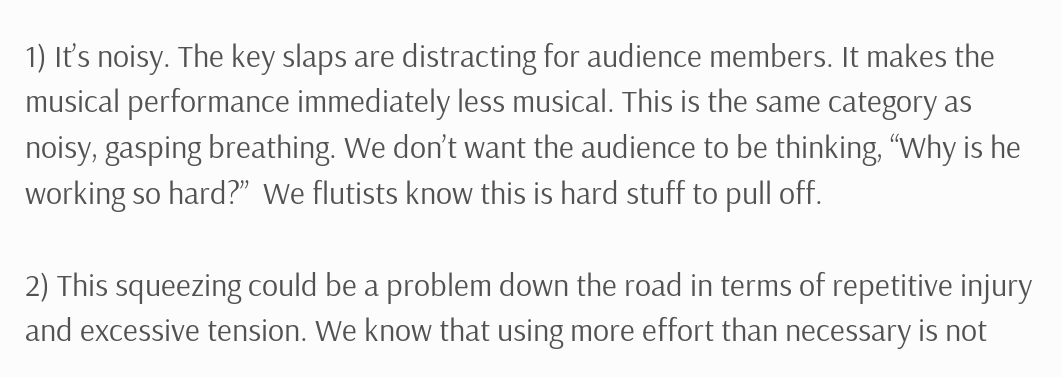1) It’s noisy. The key slaps are distracting for audience members. It makes the musical performance immediately less musical. This is the same category as noisy, gasping breathing. We don’t want the audience to be thinking, “Why is he working so hard?”  We flutists know this is hard stuff to pull off.

2) This squeezing could be a problem down the road in terms of repetitive injury and excessive tension. We know that using more effort than necessary is not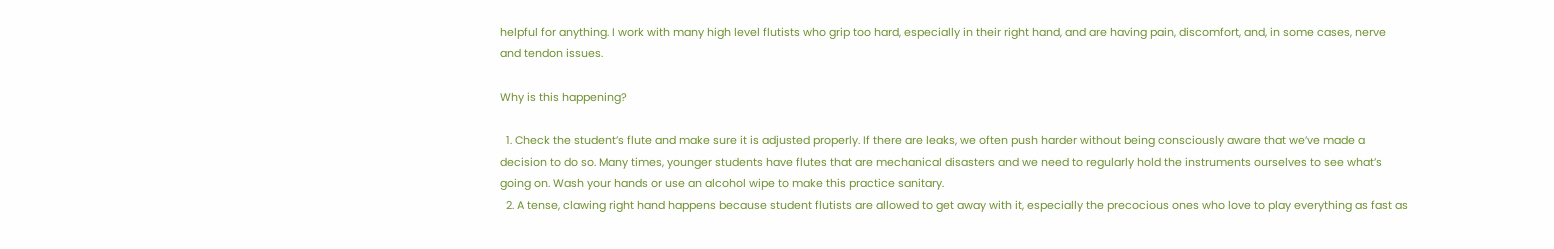helpful for anything. I work with many high level flutists who grip too hard, especially in their right hand, and are having pain, discomfort, and, in some cases, nerve and tendon issues.

Why is this happening?

  1. Check the student’s flute and make sure it is adjusted properly. If there are leaks, we often push harder without being consciously aware that we’ve made a decision to do so. Many times, younger students have flutes that are mechanical disasters and we need to regularly hold the instruments ourselves to see what’s going on. Wash your hands or use an alcohol wipe to make this practice sanitary.
  2. A tense, clawing right hand happens because student flutists are allowed to get away with it, especially the precocious ones who love to play everything as fast as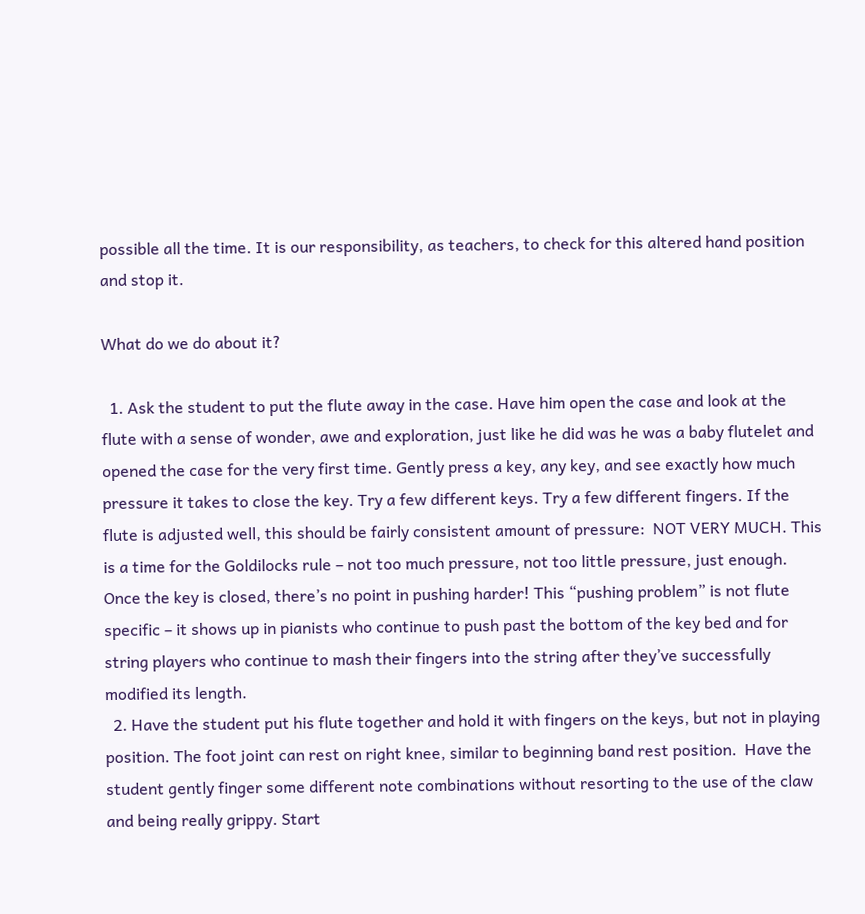possible all the time. It is our responsibility, as teachers, to check for this altered hand position and stop it.

What do we do about it?

  1. Ask the student to put the flute away in the case. Have him open the case and look at the flute with a sense of wonder, awe and exploration, just like he did was he was a baby flutelet and opened the case for the very first time. Gently press a key, any key, and see exactly how much pressure it takes to close the key. Try a few different keys. Try a few different fingers. If the flute is adjusted well, this should be fairly consistent amount of pressure:  NOT VERY MUCH. This is a time for the Goldilocks rule – not too much pressure, not too little pressure, just enough. Once the key is closed, there’s no point in pushing harder! This “pushing problem” is not flute specific – it shows up in pianists who continue to push past the bottom of the key bed and for string players who continue to mash their fingers into the string after they’ve successfully modified its length.
  2. Have the student put his flute together and hold it with fingers on the keys, but not in playing position. The foot joint can rest on right knee, similar to beginning band rest position.  Have the student gently finger some different note combinations without resorting to the use of the claw and being really grippy. Start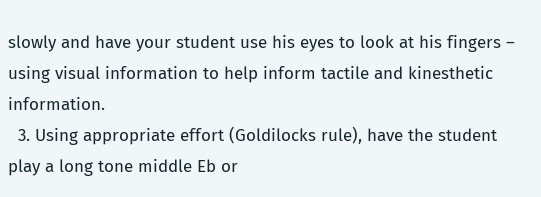slowly and have your student use his eyes to look at his fingers – using visual information to help inform tactile and kinesthetic information.
  3. Using appropriate effort (Goldilocks rule), have the student play a long tone middle Eb or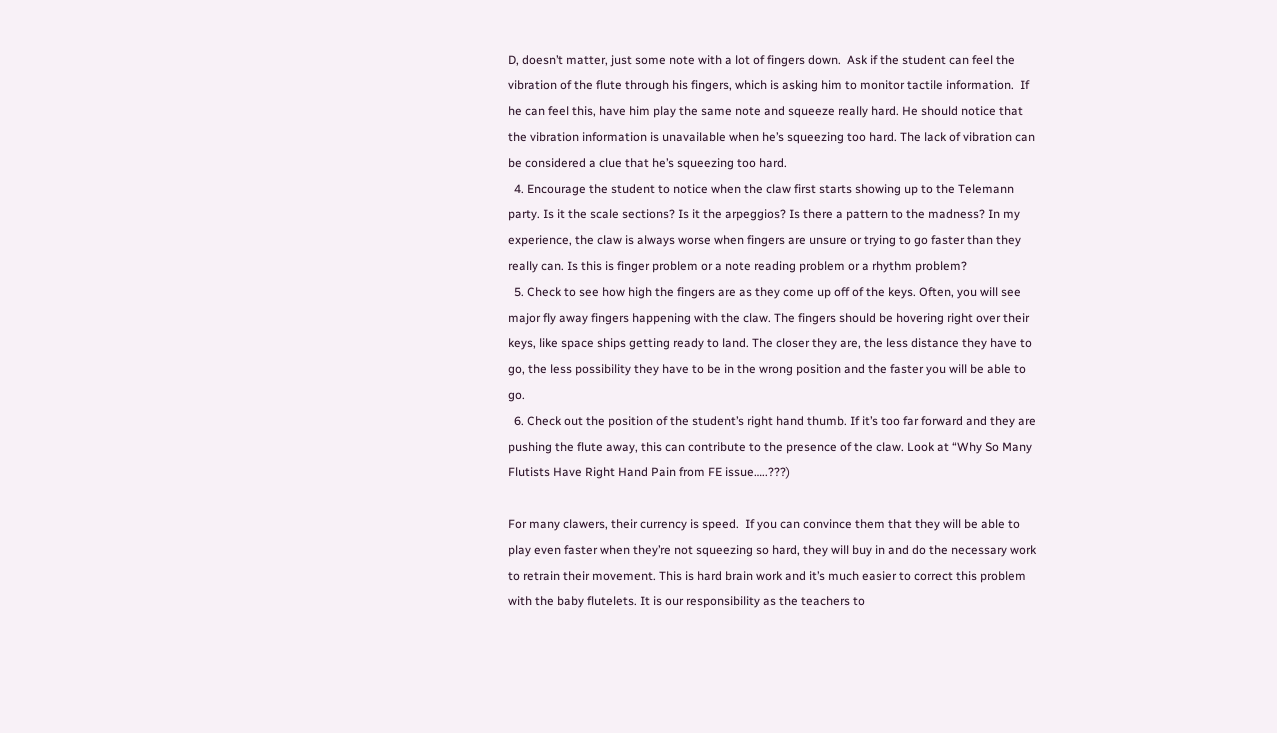D, doesn’t matter, just some note with a lot of fingers down.  Ask if the student can feel the vibration of the flute through his fingers, which is asking him to monitor tactile information.  If he can feel this, have him play the same note and squeeze really hard. He should notice that the vibration information is unavailable when he’s squeezing too hard. The lack of vibration can be considered a clue that he’s squeezing too hard.
  4. Encourage the student to notice when the claw first starts showing up to the Telemann party. Is it the scale sections? Is it the arpeggios? Is there a pattern to the madness? In my experience, the claw is always worse when fingers are unsure or trying to go faster than they really can. Is this is finger problem or a note reading problem or a rhythm problem?
  5. Check to see how high the fingers are as they come up off of the keys. Often, you will see major fly away fingers happening with the claw. The fingers should be hovering right over their keys, like space ships getting ready to land. The closer they are, the less distance they have to go, the less possibility they have to be in the wrong position and the faster you will be able to go.
  6. Check out the position of the student’s right hand thumb. If it’s too far forward and they are pushing the flute away, this can contribute to the presence of the claw. Look at “Why So Many Flutists Have Right Hand Pain from FE issue…..???)

For many clawers, their currency is speed.  If you can convince them that they will be able to play even faster when they’re not squeezing so hard, they will buy in and do the necessary work to retrain their movement. This is hard brain work and it’s much easier to correct this problem with the baby flutelets. It is our responsibility as the teachers to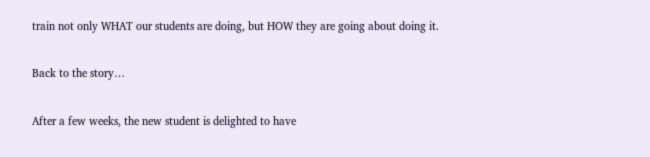train not only WHAT our students are doing, but HOW they are going about doing it.

Back to the story…

After a few weeks, the new student is delighted to have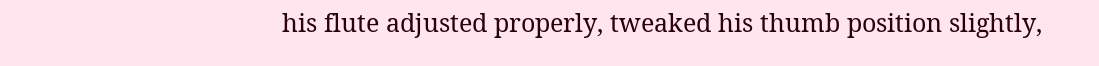his flute adjusted properly, tweaked his thumb position slightly,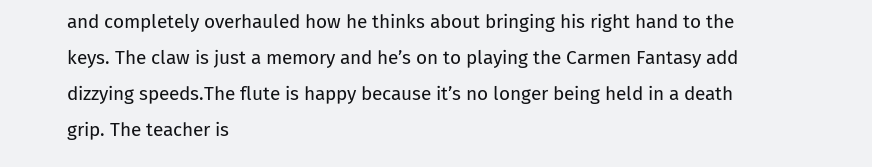and completely overhauled how he thinks about bringing his right hand to the keys. The claw is just a memory and he’s on to playing the Carmen Fantasy add dizzying speeds.The flute is happy because it’s no longer being held in a death grip. The teacher is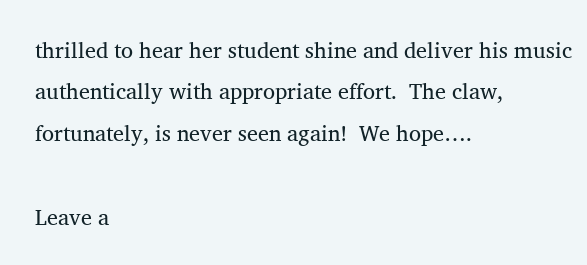thrilled to hear her student shine and deliver his music authentically with appropriate effort.  The claw, fortunately, is never seen again!  We hope….

Leave a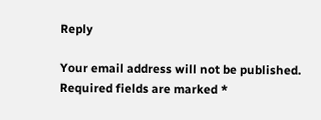Reply

Your email address will not be published. Required fields are marked *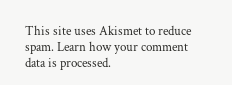This site uses Akismet to reduce spam. Learn how your comment data is processed.